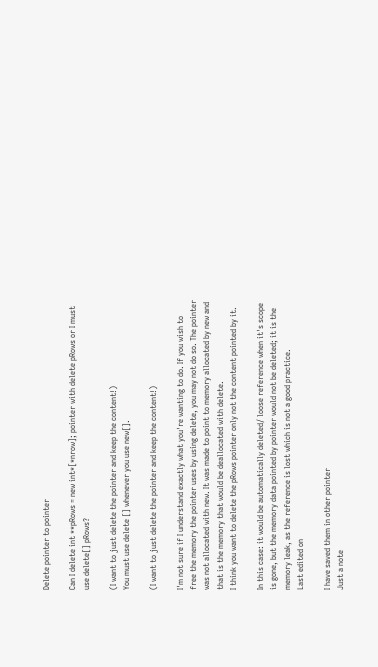Delete pointer to pointer

Can I delete int **pRows = new int*[*nrow]; pointer with delete pRows or I must use delete[] pRows?

(I want to just delete the pointer and keep the content!)
You must use delete [] whenever you use new[].

(I want to just delete the pointer and keep the content!)

I'm not sure if I understand exactly what you're wanting to do. If you wish to free the memory the pointer uses by using delete, you may not do so. The pointer was not allocated with new. It was made to point to memory allocated by new and that is the memory that would be deallocated with delete.
I think you want to delete the pRows pointer only not the content pointed by it.

In this case: it would be automatically deleted/ loose reference when it's scope is gone, but the memory data pointed by pointer would not be deleted; it is the memory leak, as the reference is lost which is not a good practice.
Last edited on

I have saved them in other pointer
Just a note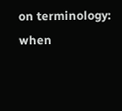on terminology: when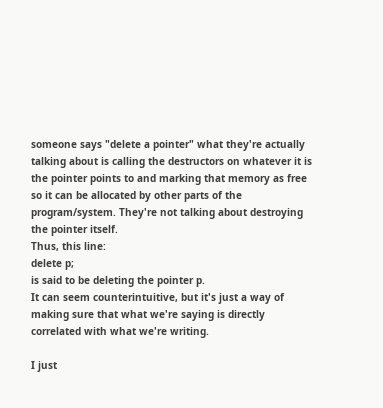someone says "delete a pointer" what they're actually talking about is calling the destructors on whatever it is the pointer points to and marking that memory as free so it can be allocated by other parts of the program/system. They're not talking about destroying the pointer itself.
Thus, this line:
delete p;
is said to be deleting the pointer p.
It can seem counterintuitive, but it's just a way of making sure that what we're saying is directly correlated with what we're writing.

I just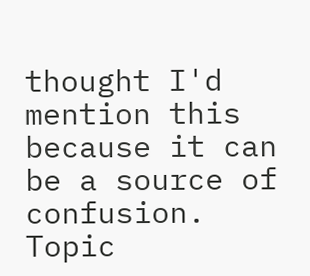thought I'd mention this because it can be a source of confusion.
Topic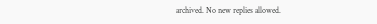archived. No new replies allowed.